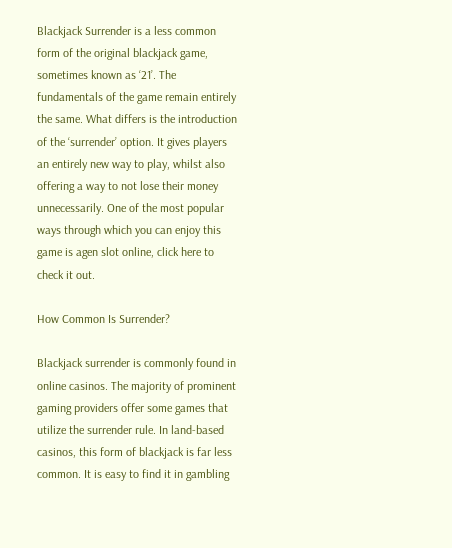Blackjack Surrender is a less common form of the original blackjack game, sometimes known as ‘21’. The fundamentals of the game remain entirely the same. What differs is the introduction of the ‘surrender’ option. It gives players an entirely new way to play, whilst also offering a way to not lose their money unnecessarily. One of the most popular ways through which you can enjoy this game is agen slot online, click here to check it out.

How Common Is Surrender?

Blackjack surrender is commonly found in online casinos. The majority of prominent gaming providers offer some games that utilize the surrender rule. In land-based casinos, this form of blackjack is far less common. It is easy to find it in gambling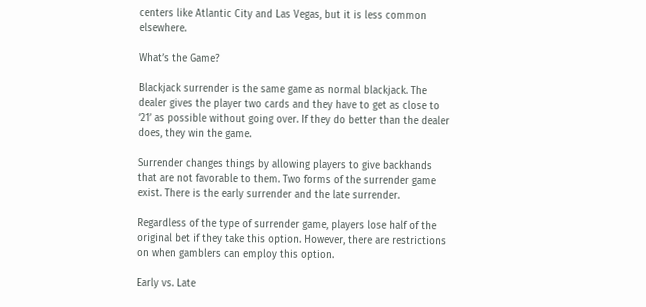centers like Atlantic City and Las Vegas, but it is less common elsewhere.

What’s the Game?

Blackjack surrender is the same game as normal blackjack. The dealer gives the player two cards and they have to get as close to ‘21’ as possible without going over. If they do better than the dealer does, they win the game.

Surrender changes things by allowing players to give backhands that are not favorable to them. Two forms of the surrender game exist. There is the early surrender and the late surrender.

Regardless of the type of surrender game, players lose half of the original bet if they take this option. However, there are restrictions on when gamblers can employ this option.

Early vs. Late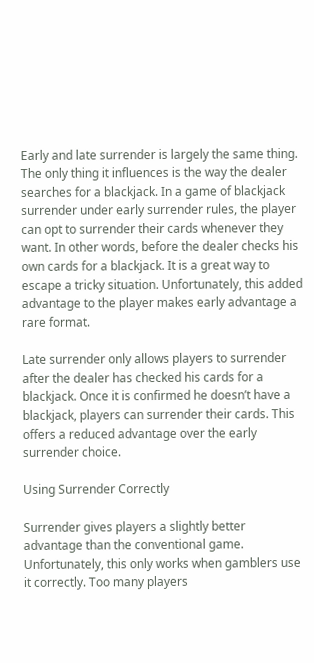Early and late surrender is largely the same thing. The only thing it influences is the way the dealer searches for a blackjack. In a game of blackjack surrender under early surrender rules, the player can opt to surrender their cards whenever they want. In other words, before the dealer checks his own cards for a blackjack. It is a great way to escape a tricky situation. Unfortunately, this added advantage to the player makes early advantage a rare format.

Late surrender only allows players to surrender after the dealer has checked his cards for a blackjack. Once it is confirmed he doesn’t have a blackjack, players can surrender their cards. This offers a reduced advantage over the early surrender choice.

Using Surrender Correctly

Surrender gives players a slightly better advantage than the conventional game. Unfortunately, this only works when gamblers use it correctly. Too many players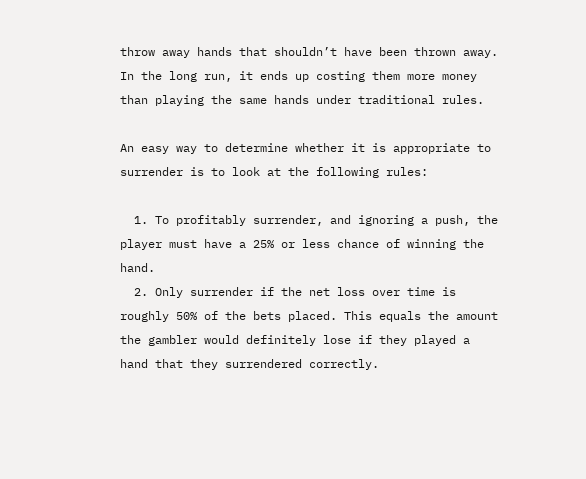throw away hands that shouldn’t have been thrown away. In the long run, it ends up costing them more money than playing the same hands under traditional rules.

An easy way to determine whether it is appropriate to surrender is to look at the following rules:

  1. To profitably surrender, and ignoring a push, the player must have a 25% or less chance of winning the hand.
  2. Only surrender if the net loss over time is roughly 50% of the bets placed. This equals the amount the gambler would definitely lose if they played a hand that they surrendered correctly.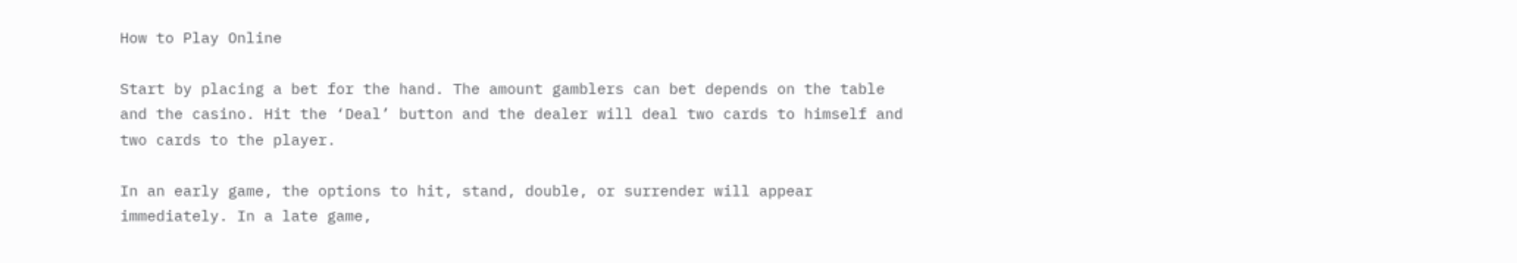How to Play Online

Start by placing a bet for the hand. The amount gamblers can bet depends on the table and the casino. Hit the ‘Deal’ button and the dealer will deal two cards to himself and two cards to the player.

In an early game, the options to hit, stand, double, or surrender will appear immediately. In a late game,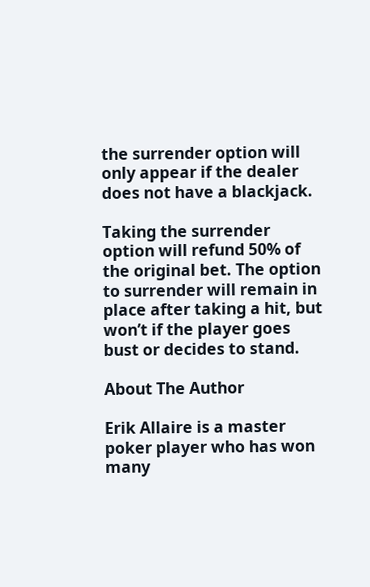the surrender option will only appear if the dealer does not have a blackjack.

Taking the surrender option will refund 50% of the original bet. The option to surrender will remain in place after taking a hit, but won’t if the player goes bust or decides to stand.

About The Author

Erik Allaire is a master poker player who has won many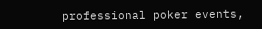professional poker events,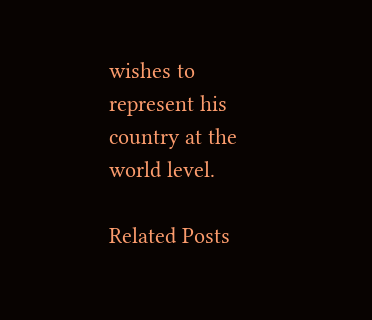wishes to represent his country at the world level.

Related Posts